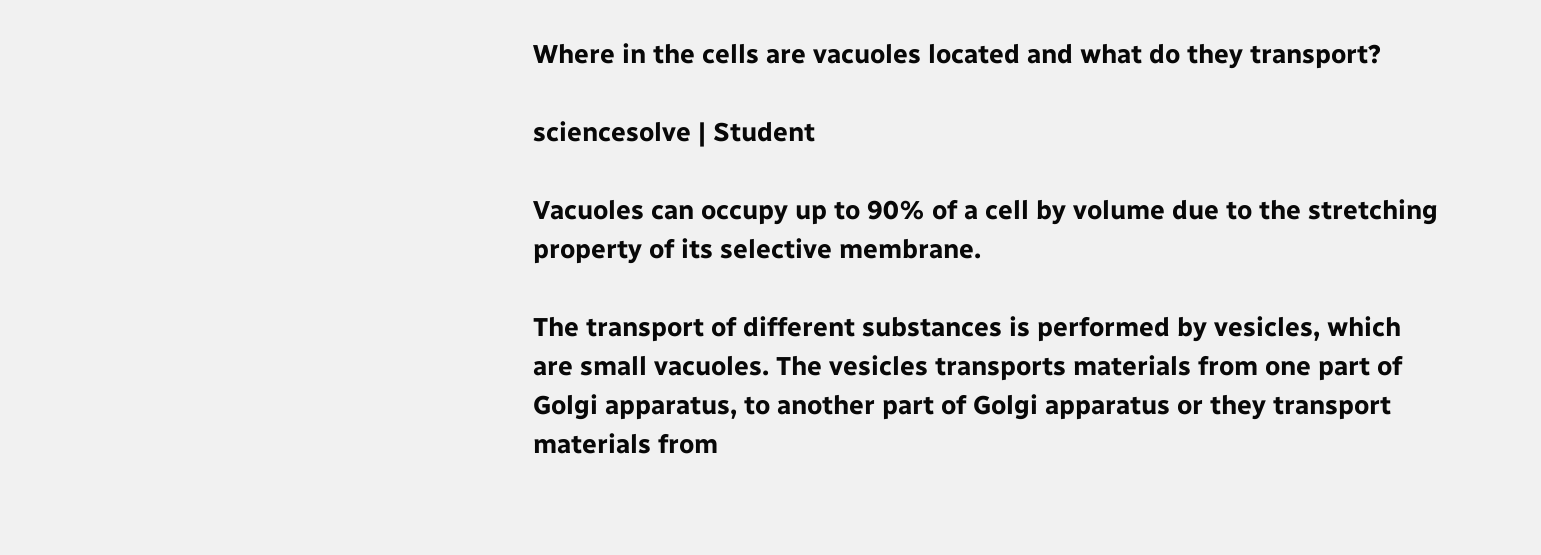Where in the cells are vacuoles located and what do they transport?

sciencesolve | Student

Vacuoles can occupy up to 90% of a cell by volume due to the stretching property of its selective membrane.

The transport of different substances is performed by vesicles, which are small vacuoles. The vesicles transports materials from one part of Golgi apparatus, to another part of Golgi apparatus or they transport materials from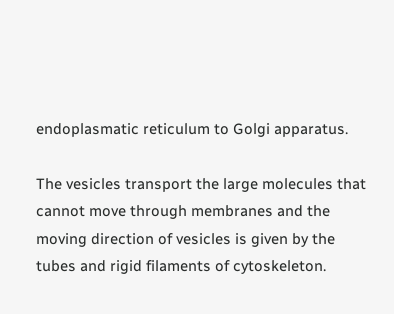endoplasmatic reticulum to Golgi apparatus.

The vesicles transport the large molecules that cannot move through membranes and the moving direction of vesicles is given by the tubes and rigid filaments of cytoskeleton.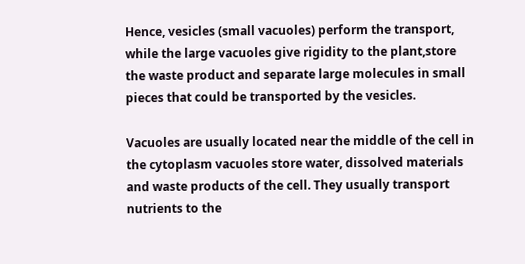Hence, vesicles (small vacuoles) perform the transport, while the large vacuoles give rigidity to the plant,store the waste product and separate large molecules in small pieces that could be transported by the vesicles.

Vacuoles are usually located near the middle of the cell in the cytoplasm vacuoles store water, dissolved materials and waste products of the cell. They usually transport nutrients to the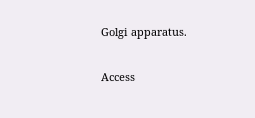Golgi apparatus.

Access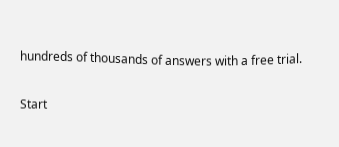hundreds of thousands of answers with a free trial.

Start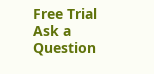Free Trial
Ask a Question